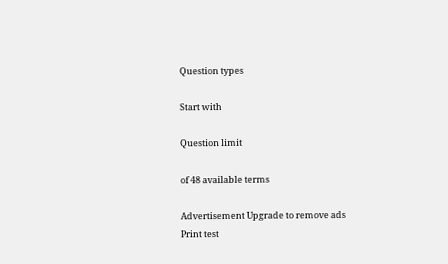Question types

Start with

Question limit

of 48 available terms

Advertisement Upgrade to remove ads
Print test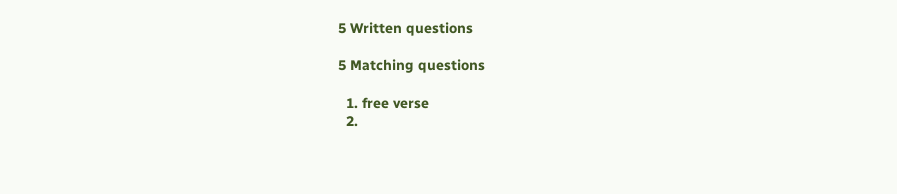5 Written questions

5 Matching questions

  1. free verse
  2.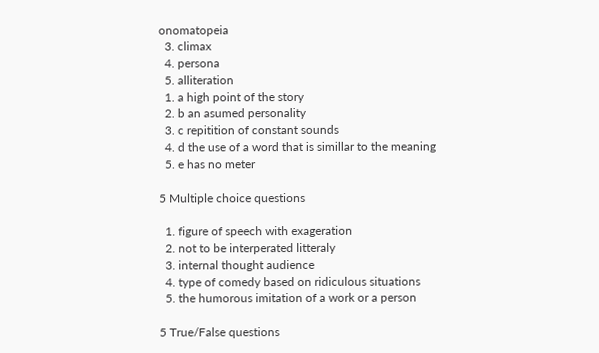onomatopeia
  3. climax
  4. persona
  5. alliteration
  1. a high point of the story
  2. b an asumed personality
  3. c repitition of constant sounds
  4. d the use of a word that is simillar to the meaning
  5. e has no meter

5 Multiple choice questions

  1. figure of speech with exageration
  2. not to be interperated litteraly
  3. internal thought audience
  4. type of comedy based on ridiculous situations
  5. the humorous imitation of a work or a person

5 True/False questions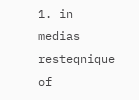1. in medias resteqnique of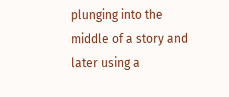plunging into the middle of a story and later using a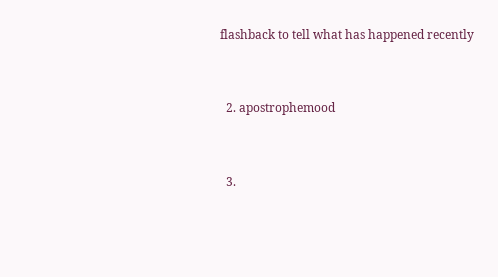flashback to tell what has happened recently


  2. apostrophemood


  3.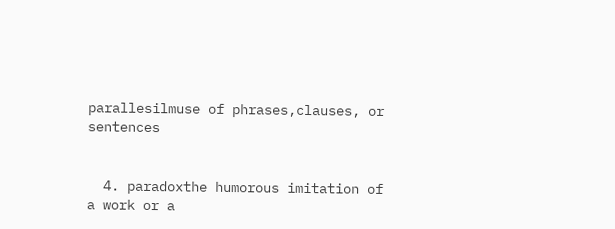parallesilmuse of phrases,clauses, or sentences


  4. paradoxthe humorous imitation of a work or a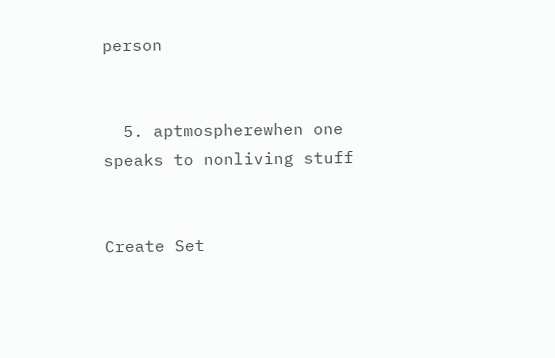person


  5. aptmospherewhen one speaks to nonliving stuff


Create Set